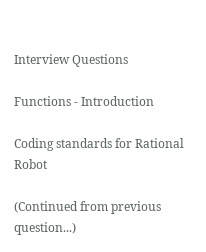Interview Questions

Functions - Introduction

Coding standards for Rational Robot

(Continued from previous question...)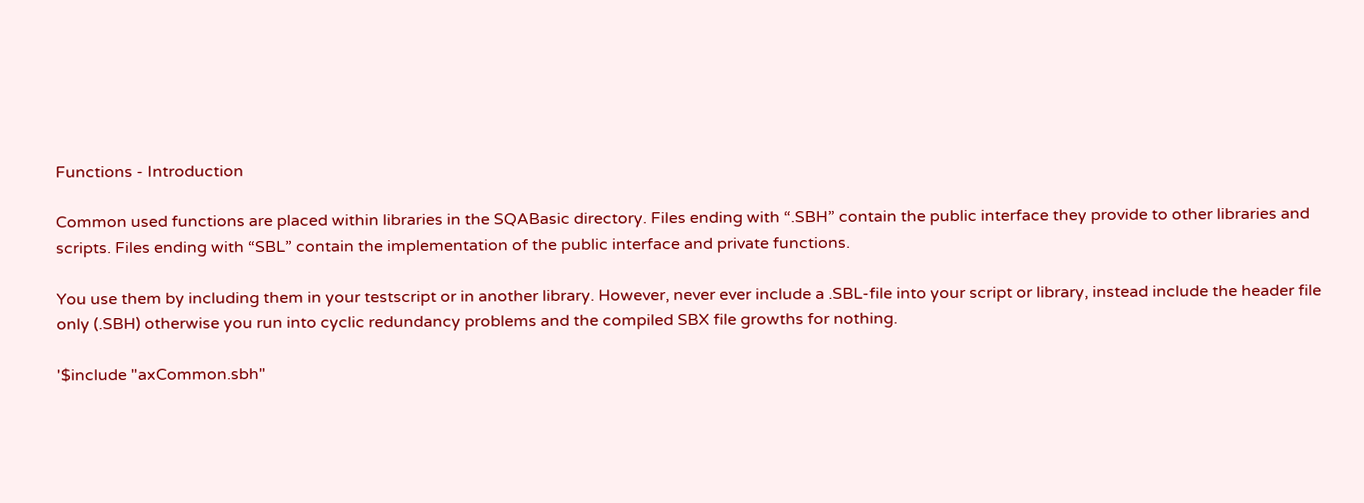Functions - Introduction

Common used functions are placed within libraries in the SQABasic directory. Files ending with “.SBH” contain the public interface they provide to other libraries and scripts. Files ending with “SBL” contain the implementation of the public interface and private functions.

You use them by including them in your testscript or in another library. However, never ever include a .SBL-file into your script or library, instead include the header file only (.SBH) otherwise you run into cyclic redundancy problems and the compiled SBX file growths for nothing.

'$include "axCommon.sbh"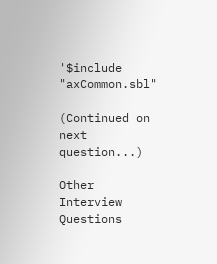'$include "axCommon.sbl"

(Continued on next question...)

Other Interview Questions